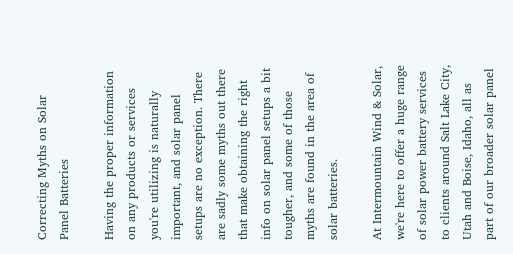Correcting Myths on Solar Panel Batteries

Having the proper information on any products or services you're utilizing is naturally important, and solar panel setups are no exception. There are sadly some myths out there that make obtaining the right info on solar panel setups a bit tougher, and some of those myths are found in the area of solar batteries.

At Intermountain Wind & Solar, we're here to offer a huge range of solar power battery services to clients around Salt Lake City, Utah and Boise, Idaho, all as part of our broader solar panel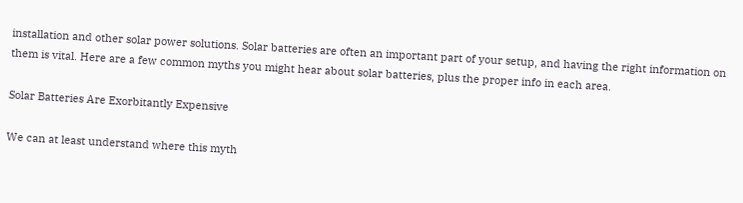installation and other solar power solutions. Solar batteries are often an important part of your setup, and having the right information on them is vital. Here are a few common myths you might hear about solar batteries, plus the proper info in each area.

Solar Batteries Are Exorbitantly Expensive

We can at least understand where this myth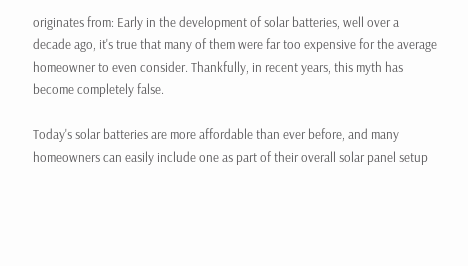originates from: Early in the development of solar batteries, well over a decade ago, it's true that many of them were far too expensive for the average homeowner to even consider. Thankfully, in recent years, this myth has become completely false.

Today's solar batteries are more affordable than ever before, and many homeowners can easily include one as part of their overall solar panel setup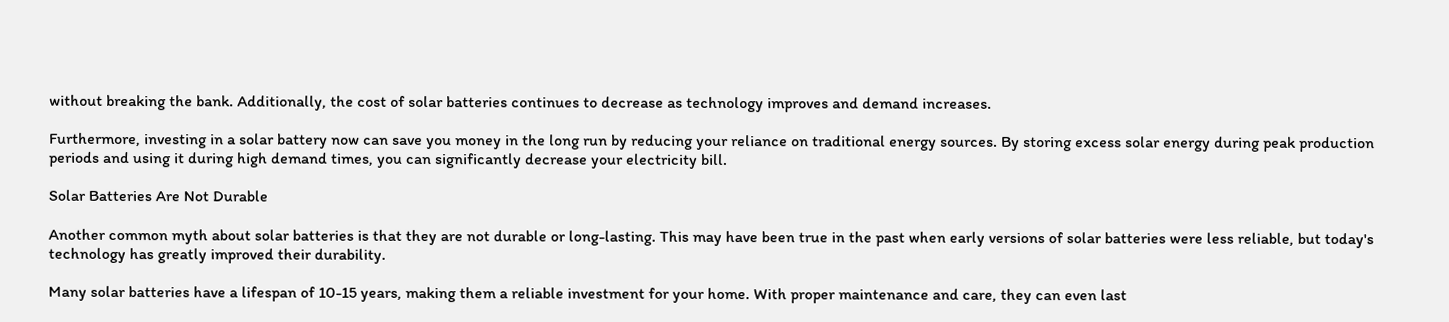without breaking the bank. Additionally, the cost of solar batteries continues to decrease as technology improves and demand increases.

Furthermore, investing in a solar battery now can save you money in the long run by reducing your reliance on traditional energy sources. By storing excess solar energy during peak production periods and using it during high demand times, you can significantly decrease your electricity bill.

Solar Batteries Are Not Durable

Another common myth about solar batteries is that they are not durable or long-lasting. This may have been true in the past when early versions of solar batteries were less reliable, but today's technology has greatly improved their durability.

Many solar batteries have a lifespan of 10-15 years, making them a reliable investment for your home. With proper maintenance and care, they can even last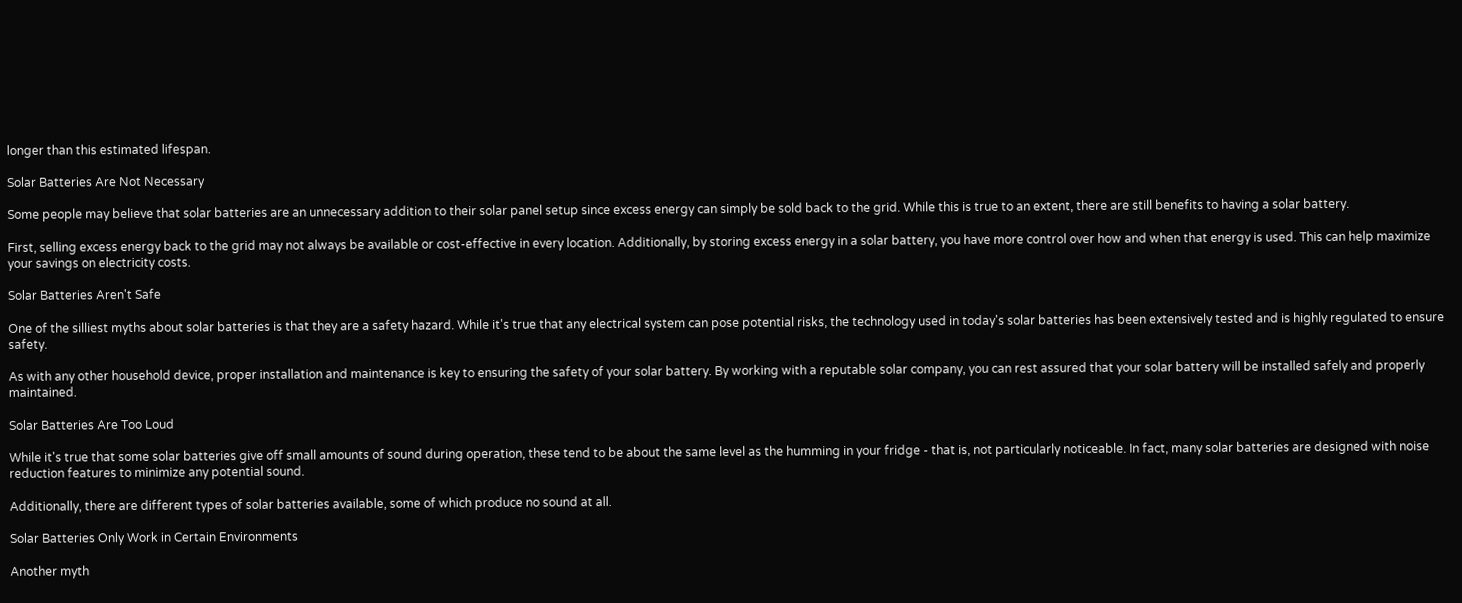longer than this estimated lifespan.

Solar Batteries Are Not Necessary

Some people may believe that solar batteries are an unnecessary addition to their solar panel setup since excess energy can simply be sold back to the grid. While this is true to an extent, there are still benefits to having a solar battery.

First, selling excess energy back to the grid may not always be available or cost-effective in every location. Additionally, by storing excess energy in a solar battery, you have more control over how and when that energy is used. This can help maximize your savings on electricity costs.

Solar Batteries Aren't Safe

One of the silliest myths about solar batteries is that they are a safety hazard. While it's true that any electrical system can pose potential risks, the technology used in today's solar batteries has been extensively tested and is highly regulated to ensure safety.

As with any other household device, proper installation and maintenance is key to ensuring the safety of your solar battery. By working with a reputable solar company, you can rest assured that your solar battery will be installed safely and properly maintained.

Solar Batteries Are Too Loud

While it's true that some solar batteries give off small amounts of sound during operation, these tend to be about the same level as the humming in your fridge - that is, not particularly noticeable. In fact, many solar batteries are designed with noise reduction features to minimize any potential sound.

Additionally, there are different types of solar batteries available, some of which produce no sound at all.

Solar Batteries Only Work in Certain Environments

Another myth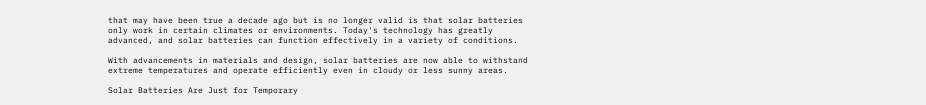that may have been true a decade ago but is no longer valid is that solar batteries only work in certain climates or environments. Today's technology has greatly advanced, and solar batteries can function effectively in a variety of conditions.

With advancements in materials and design, solar batteries are now able to withstand extreme temperatures and operate efficiently even in cloudy or less sunny areas.

Solar Batteries Are Just for Temporary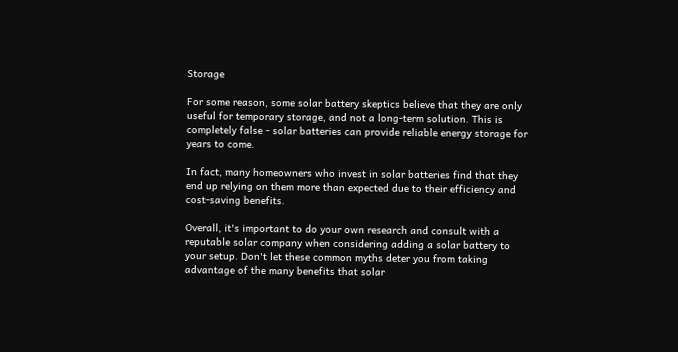Storage

For some reason, some solar battery skeptics believe that they are only useful for temporary storage, and not a long-term solution. This is completely false - solar batteries can provide reliable energy storage for years to come.

In fact, many homeowners who invest in solar batteries find that they end up relying on them more than expected due to their efficiency and cost-saving benefits.

Overall, it's important to do your own research and consult with a reputable solar company when considering adding a solar battery to your setup. Don't let these common myths deter you from taking advantage of the many benefits that solar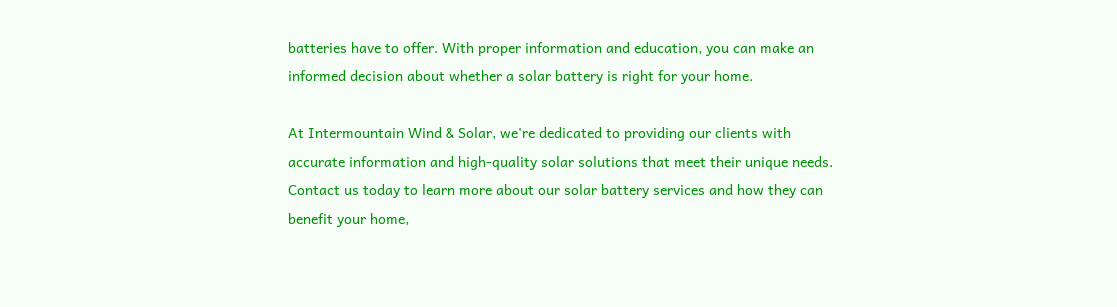batteries have to offer. With proper information and education, you can make an informed decision about whether a solar battery is right for your home.

At Intermountain Wind & Solar, we're dedicated to providing our clients with accurate information and high-quality solar solutions that meet their unique needs. Contact us today to learn more about our solar battery services and how they can benefit your home,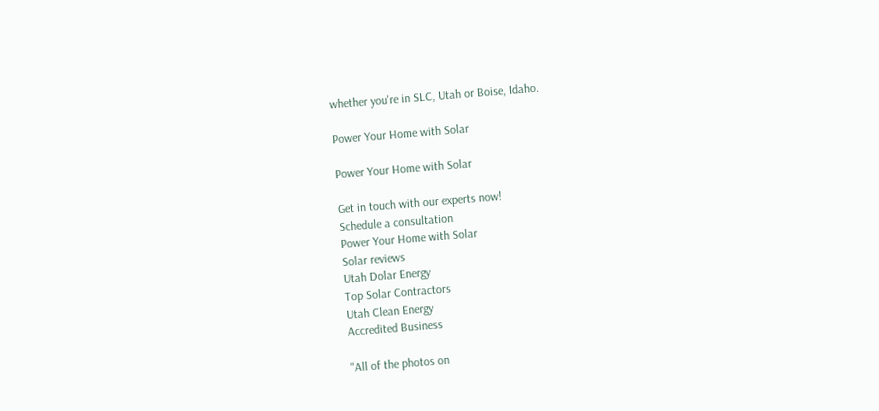whether you're in SLC, Utah or Boise, Idaho.

Power Your Home with Solar

Power Your Home with Solar

Get in touch with our experts now!
Schedule a consultation
Power Your Home with Solar
Solar reviews
Utah Dolar Energy
Top Solar Contractors
Utah Clean Energy
Accredited Business

"All of the photos on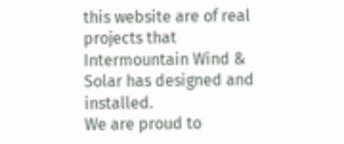this website are of real projects that Intermountain Wind & Solar has designed and installed.
We are proud to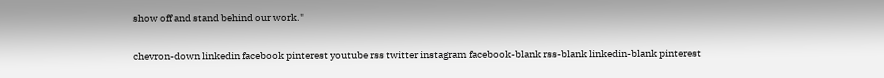show off and stand behind our work."

chevron-down linkedin facebook pinterest youtube rss twitter instagram facebook-blank rss-blank linkedin-blank pinterest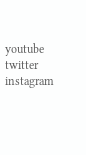youtube twitter instagram